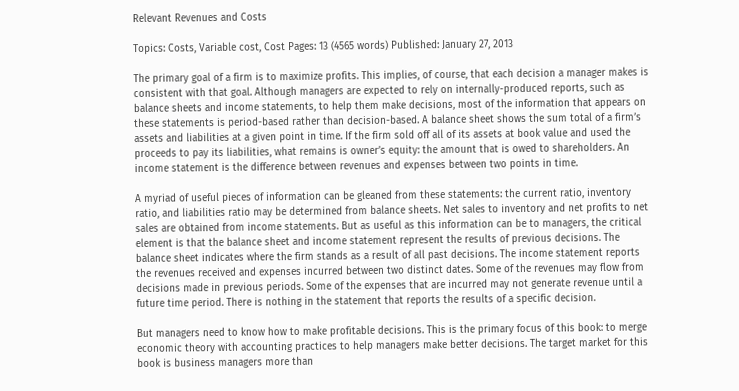Relevant Revenues and Costs

Topics: Costs, Variable cost, Cost Pages: 13 (4565 words) Published: January 27, 2013

The primary goal of a firm is to maximize profits. This implies, of course, that each decision a manager makes is consistent with that goal. Although managers are expected to rely on internally-produced reports, such as balance sheets and income statements, to help them make decisions, most of the information that appears on these statements is period-based rather than decision-based. A balance sheet shows the sum total of a firm’s assets and liabilities at a given point in time. If the firm sold off all of its assets at book value and used the proceeds to pay its liabilities, what remains is owner’s equity: the amount that is owed to shareholders. An income statement is the difference between revenues and expenses between two points in time.

A myriad of useful pieces of information can be gleaned from these statements: the current ratio, inventory ratio, and liabilities ratio may be determined from balance sheets. Net sales to inventory and net profits to net sales are obtained from income statements. But as useful as this information can be to managers, the critical element is that the balance sheet and income statement represent the results of previous decisions. The balance sheet indicates where the firm stands as a result of all past decisions. The income statement reports the revenues received and expenses incurred between two distinct dates. Some of the revenues may flow from decisions made in previous periods. Some of the expenses that are incurred may not generate revenue until a future time period. There is nothing in the statement that reports the results of a specific decision.

But managers need to know how to make profitable decisions. This is the primary focus of this book: to merge economic theory with accounting practices to help managers make better decisions. The target market for this book is business managers more than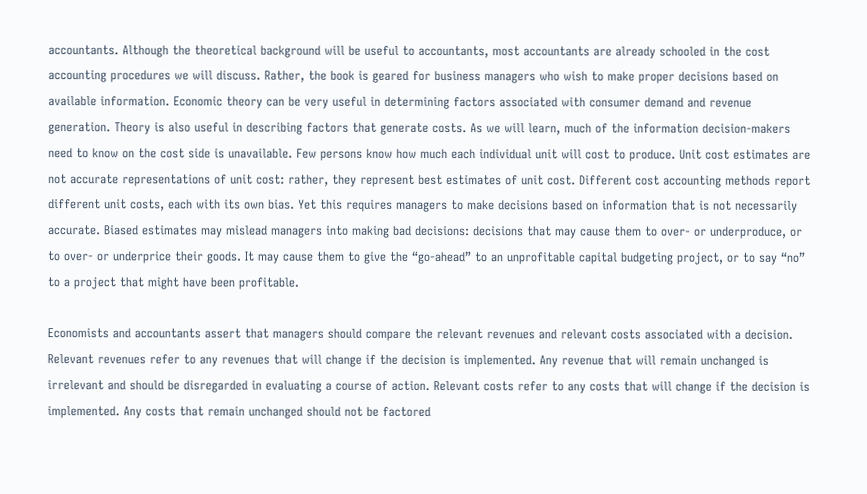accountants. Although the theoretical background will be useful to accountants, most accountants are already schooled in the cost accounting procedures we will discuss. Rather, the book is geared for business managers who wish to make proper decisions based on available information. Economic theory can be very useful in determining factors associated with consumer demand and revenue generation. Theory is also useful in describing factors that generate costs. As we will learn, much of the information decision-makers need to know on the cost side is unavailable. Few persons know how much each individual unit will cost to produce. Unit cost estimates are not accurate representations of unit cost: rather, they represent best estimates of unit cost. Different cost accounting methods report different unit costs, each with its own bias. Yet this requires managers to make decisions based on information that is not necessarily accurate. Biased estimates may mislead managers into making bad decisions: decisions that may cause them to over- or underproduce, or to over- or underprice their goods. It may cause them to give the “go-ahead” to an unprofitable capital budgeting project, or to say “no” to a project that might have been profitable.

Economists and accountants assert that managers should compare the relevant revenues and relevant costs associated with a decision. Relevant revenues refer to any revenues that will change if the decision is implemented. Any revenue that will remain unchanged is irrelevant and should be disregarded in evaluating a course of action. Relevant costs refer to any costs that will change if the decision is implemented. Any costs that remain unchanged should not be factored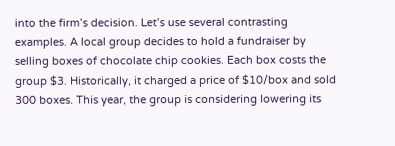into the firm’s decision. Let’s use several contrasting examples. A local group decides to hold a fundraiser by selling boxes of chocolate chip cookies. Each box costs the group $3. Historically, it charged a price of $10/box and sold 300 boxes. This year, the group is considering lowering its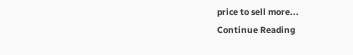price to sell more...
Continue Reading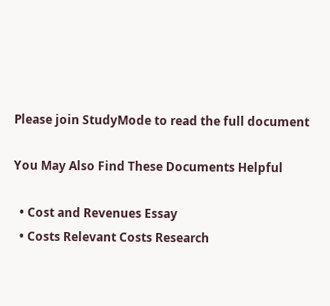Please join StudyMode to read the full document

You May Also Find These Documents Helpful

  • Cost and Revenues Essay
  • Costs Relevant Costs Research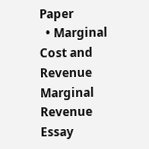Paper
  • Marginal Cost and Revenue Marginal Revenue Essay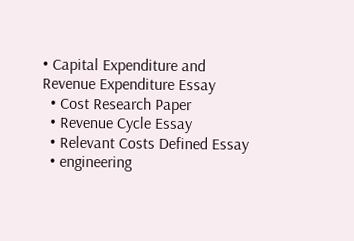• Capital Expenditure and Revenue Expenditure Essay
  • Cost Research Paper
  • Revenue Cycle Essay
  • Relevant Costs Defined Essay
  • engineering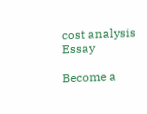cost analysis Essay

Become a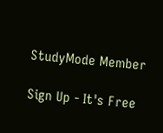StudyMode Member

Sign Up - It's Free